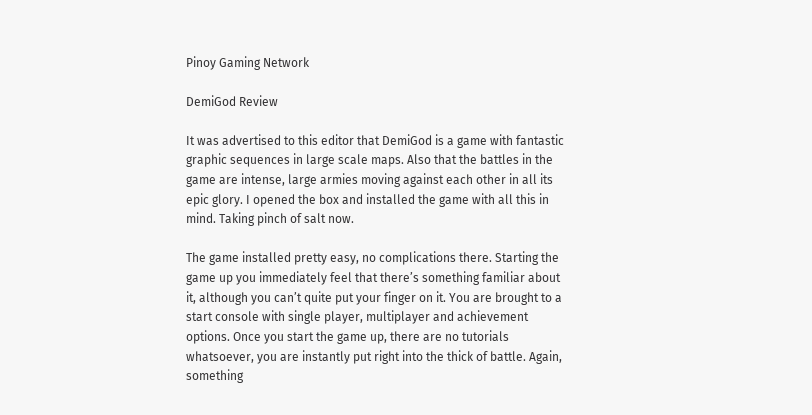Pinoy Gaming Network

DemiGod Review

It was advertised to this editor that DemiGod is a game with fantastic graphic sequences in large scale maps. Also that the battles in the game are intense, large armies moving against each other in all its epic glory. I opened the box and installed the game with all this in mind. Taking pinch of salt now.

The game installed pretty easy, no complications there. Starting the game up you immediately feel that there’s something familiar about it, although you can’t quite put your finger on it. You are brought to a start console with single player, multiplayer and achievement options. Once you start the game up, there are no tutorials whatsoever, you are instantly put right into the thick of battle. Again, something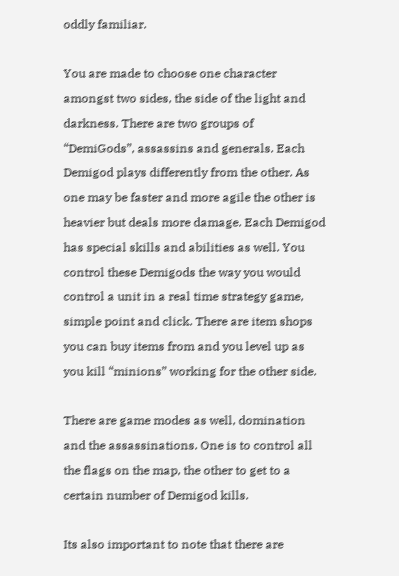oddly familiar.

You are made to choose one character amongst two sides, the side of the light and darkness. There are two groups of “DemiGods”, assassins and generals. Each Demigod plays differently from the other. As one may be faster and more agile the other is heavier but deals more damage. Each Demigod has special skills and abilities as well. You control these Demigods the way you would control a unit in a real time strategy game, simple point and click. There are item shops you can buy items from and you level up as you kill “minions” working for the other side.

There are game modes as well, domination and the assassinations. One is to control all the flags on the map, the other to get to a certain number of Demigod kills.

Its also important to note that there are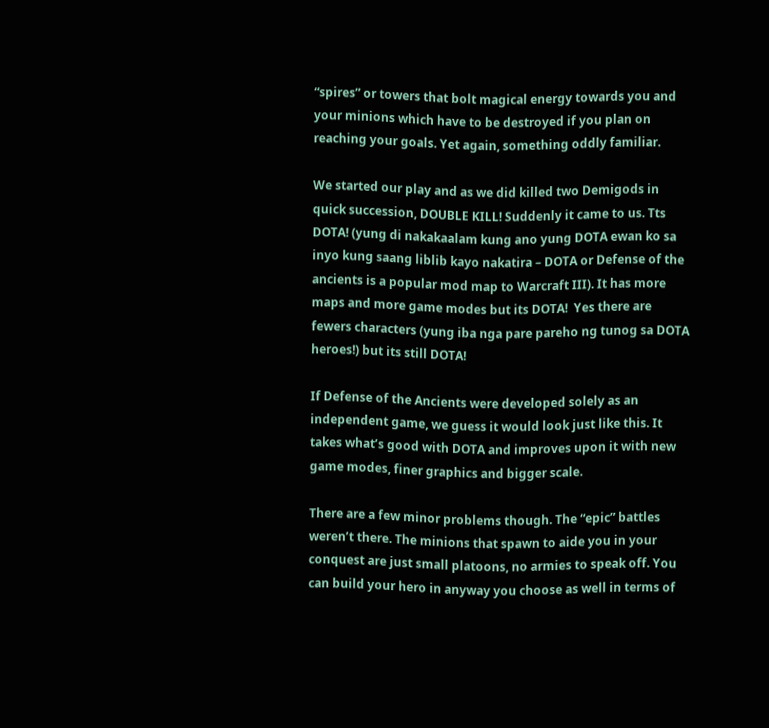“spires” or towers that bolt magical energy towards you and your minions which have to be destroyed if you plan on reaching your goals. Yet again, something oddly familiar.

We started our play and as we did killed two Demigods in quick succession, DOUBLE KILL! Suddenly it came to us. Tts DOTA! (yung di nakakaalam kung ano yung DOTA ewan ko sa inyo kung saang liblib kayo nakatira – DOTA or Defense of the ancients is a popular mod map to Warcraft III). It has more maps and more game modes but its DOTA!  Yes there are fewers characters (yung iba nga pare pareho ng tunog sa DOTA heroes!) but its still DOTA!

If Defense of the Ancients were developed solely as an independent game, we guess it would look just like this. It takes what’s good with DOTA and improves upon it with new game modes, finer graphics and bigger scale.

There are a few minor problems though. The “epic” battles weren’t there. The minions that spawn to aide you in your conquest are just small platoons, no armies to speak off. You can build your hero in anyway you choose as well in terms of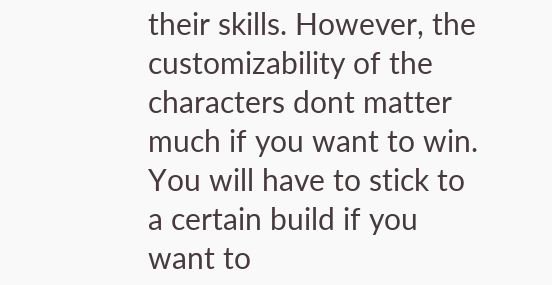their skills. However, the customizability of the characters dont matter much if you want to win. You will have to stick to a certain build if you want to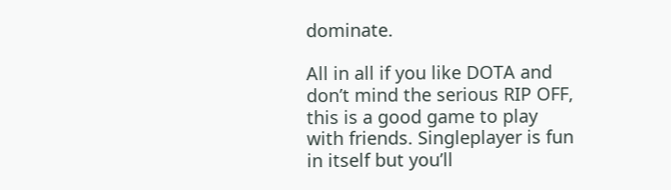dominate.

All in all if you like DOTA and don’t mind the serious RIP OFF, this is a good game to play with friends. Singleplayer is fun in itself but you’ll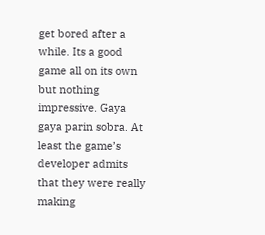get bored after a while. Its a good game all on its own but nothing impressive. Gaya gaya parin sobra. At least the game’s developer admits that they were really making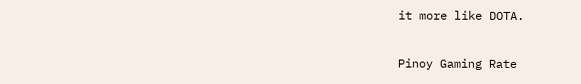it more like DOTA.

Pinoy Gaming Rate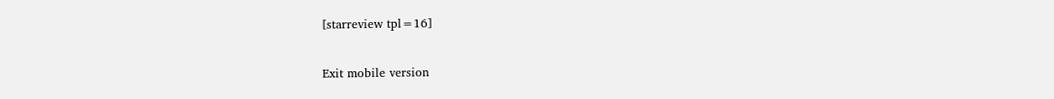[starreview tpl=16]

Exit mobile version